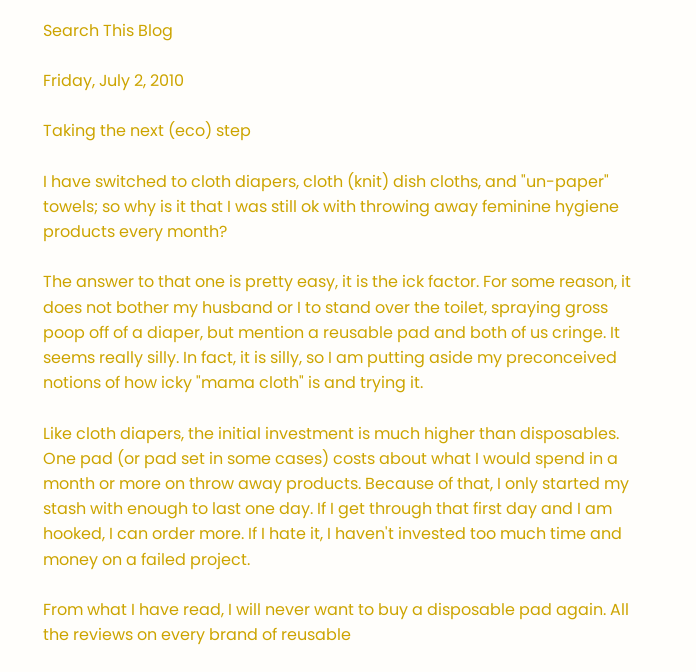Search This Blog

Friday, July 2, 2010

Taking the next (eco) step

I have switched to cloth diapers, cloth (knit) dish cloths, and "un-paper" towels; so why is it that I was still ok with throwing away feminine hygiene products every month?

The answer to that one is pretty easy, it is the ick factor. For some reason, it does not bother my husband or I to stand over the toilet, spraying gross poop off of a diaper, but mention a reusable pad and both of us cringe. It seems really silly. In fact, it is silly, so I am putting aside my preconceived notions of how icky "mama cloth" is and trying it.

Like cloth diapers, the initial investment is much higher than disposables. One pad (or pad set in some cases) costs about what I would spend in a month or more on throw away products. Because of that, I only started my stash with enough to last one day. If I get through that first day and I am hooked, I can order more. If I hate it, I haven't invested too much time and money on a failed project.

From what I have read, I will never want to buy a disposable pad again. All the reviews on every brand of reusable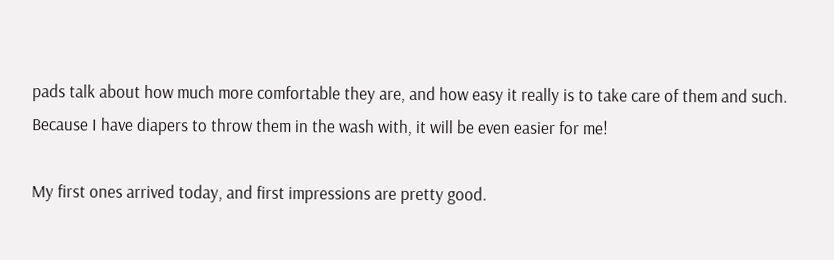pads talk about how much more comfortable they are, and how easy it really is to take care of them and such. Because I have diapers to throw them in the wash with, it will be even easier for me!

My first ones arrived today, and first impressions are pretty good.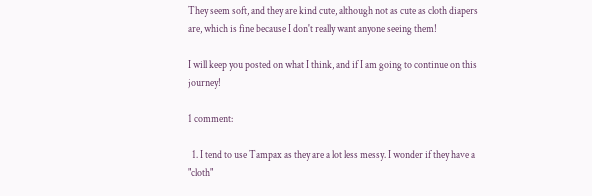They seem soft, and they are kind cute, although not as cute as cloth diapers are, which is fine because I don't really want anyone seeing them!

I will keep you posted on what I think, and if I am going to continue on this journey!

1 comment:

  1. I tend to use Tampax as they are a lot less messy. I wonder if they have a "cloth"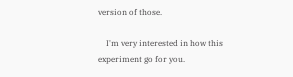version of those.

    I'm very interested in how this experiment go for you.